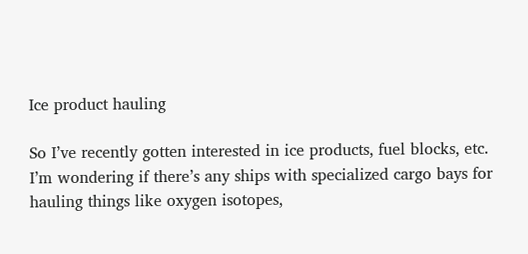Ice product hauling

So I’ve recently gotten interested in ice products, fuel blocks, etc. I’m wondering if there’s any ships with specialized cargo bays for hauling things like oxygen isotopes,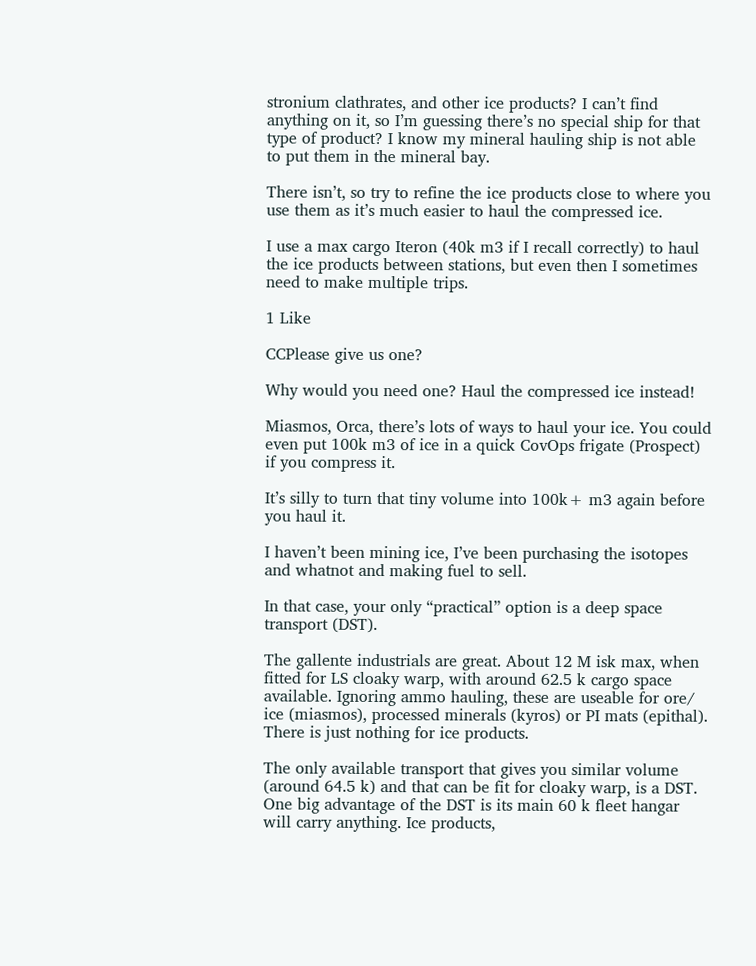stronium clathrates, and other ice products? I can’t find anything on it, so I’m guessing there’s no special ship for that type of product? I know my mineral hauling ship is not able to put them in the mineral bay.

There isn’t, so try to refine the ice products close to where you use them as it’s much easier to haul the compressed ice.

I use a max cargo Iteron (40k m3 if I recall correctly) to haul the ice products between stations, but even then I sometimes need to make multiple trips.

1 Like

CCPlease give us one?

Why would you need one? Haul the compressed ice instead!

Miasmos, Orca, there’s lots of ways to haul your ice. You could even put 100k m3 of ice in a quick CovOps frigate (Prospect) if you compress it.

It’s silly to turn that tiny volume into 100k+ m3 again before you haul it.

I haven’t been mining ice, I’ve been purchasing the isotopes and whatnot and making fuel to sell.

In that case, your only “practical” option is a deep space transport (DST).

The gallente industrials are great. About 12 M isk max, when fitted for LS cloaky warp, with around 62.5 k cargo space available. Ignoring ammo hauling, these are useable for ore/ ice (miasmos), processed minerals (kyros) or PI mats (epithal). There is just nothing for ice products.

The only available transport that gives you similar volume (around 64.5 k) and that can be fit for cloaky warp, is a DST. One big advantage of the DST is its main 60 k fleet hangar will carry anything. Ice products,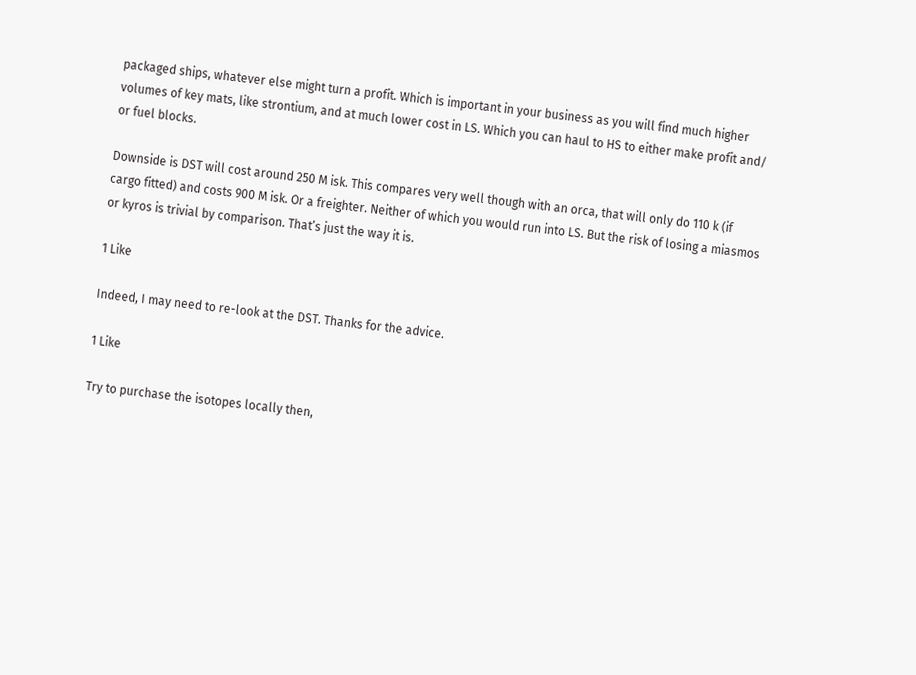packaged ships, whatever else might turn a profit. Which is important in your business as you will find much higher volumes of key mats, like strontium, and at much lower cost in LS. Which you can haul to HS to either make profit and/ or fuel blocks.

Downside is DST will cost around 250 M isk. This compares very well though with an orca, that will only do 110 k (if cargo fitted) and costs 900 M isk. Or a freighter. Neither of which you would run into LS. But the risk of losing a miasmos or kyros is trivial by comparison. That’s just the way it is.

1 Like

Indeed, I may need to re-look at the DST. Thanks for the advice.

1 Like

Try to purchase the isotopes locally then,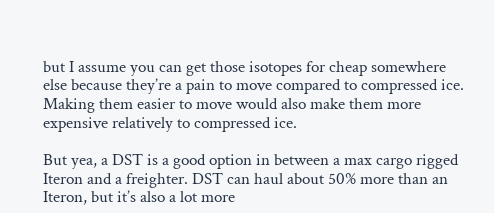but I assume you can get those isotopes for cheap somewhere else because they’re a pain to move compared to compressed ice. Making them easier to move would also make them more expensive relatively to compressed ice.

But yea, a DST is a good option in between a max cargo rigged Iteron and a freighter. DST can haul about 50% more than an Iteron, but it’s also a lot more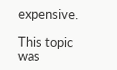expensive.

This topic was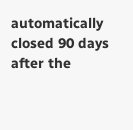automatically closed 90 days after the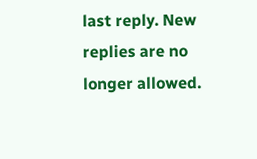last reply. New replies are no longer allowed.